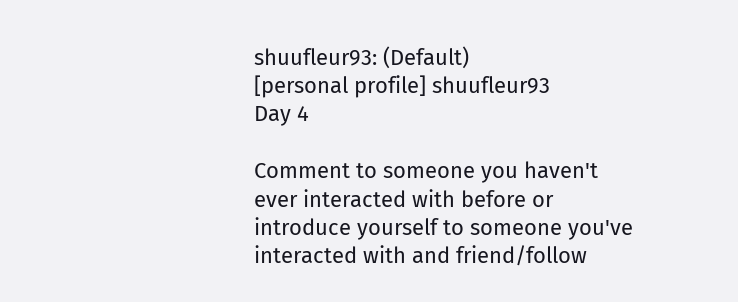shuufleur93: (Default)
[personal profile] shuufleur93
Day 4

Comment to someone you haven't ever interacted with before or introduce yourself to someone you've interacted with and friend/follow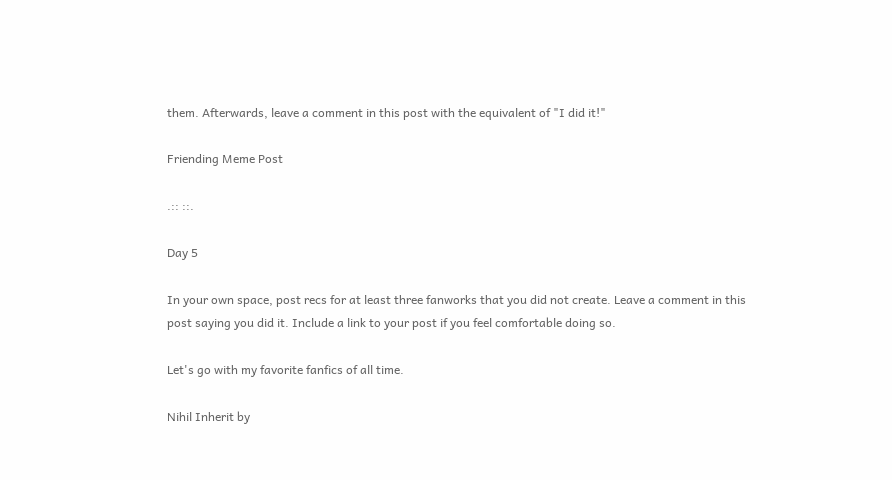them. Afterwards, leave a comment in this post with the equivalent of "I did it!"

Friending Meme Post

.:: ::.

Day 5

In your own space, post recs for at least three fanworks that you did not create. Leave a comment in this post saying you did it. Include a link to your post if you feel comfortable doing so.

Let's go with my favorite fanfics of all time.

Nihil Inherit by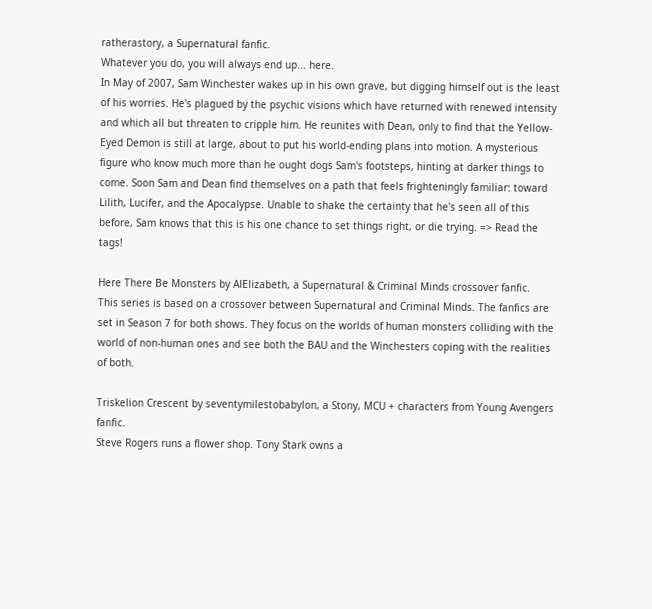ratherastory, a Supernatural fanfic.
Whatever you do, you will always end up... here.
In May of 2007, Sam Winchester wakes up in his own grave, but digging himself out is the least of his worries. He's plagued by the psychic visions which have returned with renewed intensity and which all but threaten to cripple him. He reunites with Dean, only to find that the Yellow-Eyed Demon is still at large, about to put his world-ending plans into motion. A mysterious figure who know much more than he ought dogs Sam's footsteps, hinting at darker things to come. Soon Sam and Dean find themselves on a path that feels frighteningly familiar: toward Lilith, Lucifer, and the Apocalypse. Unable to shake the certainty that he's seen all of this before, Sam knows that this is his one chance to set things right, or die trying. => Read the tags!

Here There Be Monsters by AlElizabeth, a Supernatural & Criminal Minds crossover fanfic.
This series is based on a crossover between Supernatural and Criminal Minds. The fanfics are set in Season 7 for both shows. They focus on the worlds of human monsters colliding with the world of non-human ones and see both the BAU and the Winchesters coping with the realities of both.

Triskelion Crescent by seventymilestobabylon, a Stony, MCU + characters from Young Avengers fanfic.
Steve Rogers runs a flower shop. Tony Stark owns a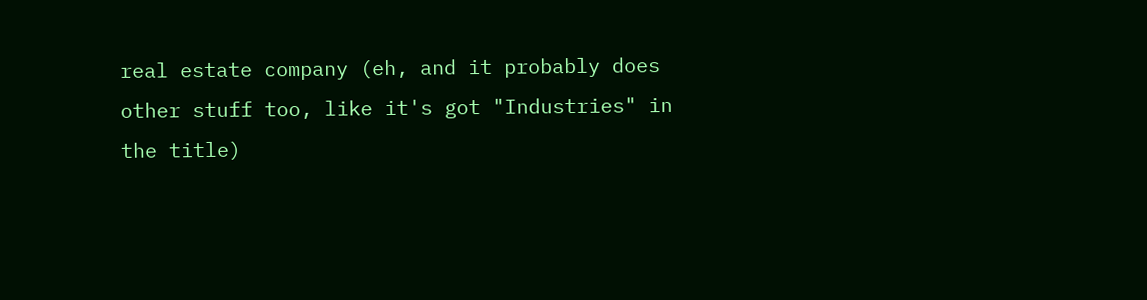real estate company (eh, and it probably does other stuff too, like it's got "Industries" in the title)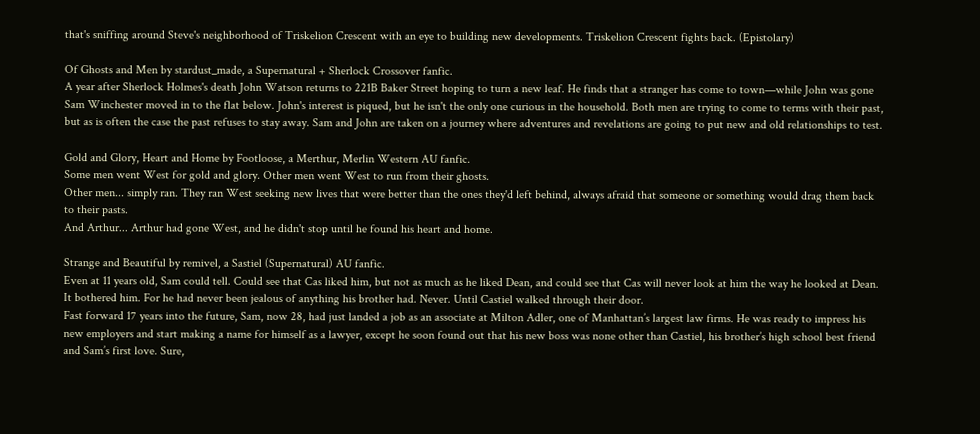that's sniffing around Steve's neighborhood of Triskelion Crescent with an eye to building new developments. Triskelion Crescent fights back. (Epistolary)

Of Ghosts and Men by stardust_made, a Supernatural + Sherlock Crossover fanfic.
A year after Sherlock Holmes's death John Watson returns to 221B Baker Street hoping to turn a new leaf. He finds that a stranger has come to town—while John was gone Sam Winchester moved in to the flat below. John's interest is piqued, but he isn't the only one curious in the household. Both men are trying to come to terms with their past, but as is often the case the past refuses to stay away. Sam and John are taken on a journey where adventures and revelations are going to put new and old relationships to test.

Gold and Glory, Heart and Home by Footloose, a Merthur, Merlin Western AU fanfic.
Some men went West for gold and glory. Other men went West to run from their ghosts.
Other men... simply ran. They ran West seeking new lives that were better than the ones they'd left behind, always afraid that someone or something would drag them back to their pasts.
And Arthur... Arthur had gone West, and he didn't stop until he found his heart and home.

Strange and Beautiful by remivel, a Sastiel (Supernatural) AU fanfic.
Even at 11 years old, Sam could tell. Could see that Cas liked him, but not as much as he liked Dean, and could see that Cas will never look at him the way he looked at Dean. It bothered him. For he had never been jealous of anything his brother had. Never. Until Castiel walked through their door.
Fast forward 17 years into the future, Sam, now 28, had just landed a job as an associate at Milton Adler, one of Manhattan’s largest law firms. He was ready to impress his new employers and start making a name for himself as a lawyer, except he soon found out that his new boss was none other than Castiel, his brother’s high school best friend and Sam’s first love. Sure,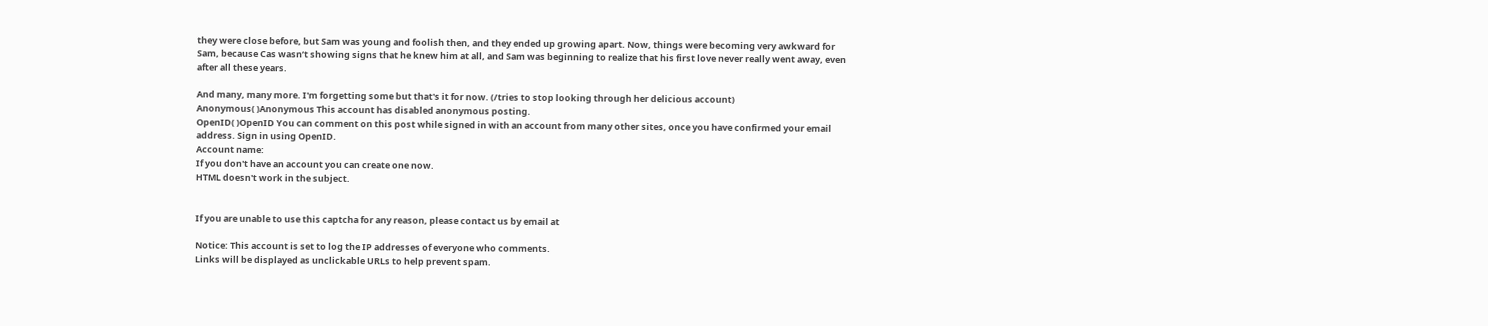they were close before, but Sam was young and foolish then, and they ended up growing apart. Now, things were becoming very awkward for Sam, because Cas wasn’t showing signs that he knew him at all, and Sam was beginning to realize that his first love never really went away, even after all these years.

And many, many more. I'm forgetting some but that's it for now. (/tries to stop looking through her delicious account)
Anonymous( )Anonymous This account has disabled anonymous posting.
OpenID( )OpenID You can comment on this post while signed in with an account from many other sites, once you have confirmed your email address. Sign in using OpenID.
Account name:
If you don't have an account you can create one now.
HTML doesn't work in the subject.


If you are unable to use this captcha for any reason, please contact us by email at

Notice: This account is set to log the IP addresses of everyone who comments.
Links will be displayed as unclickable URLs to help prevent spam.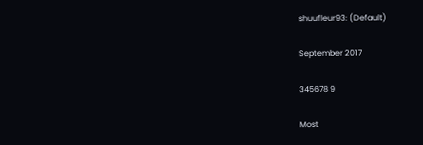shuufleur93: (Default)

September 2017

345678 9

Most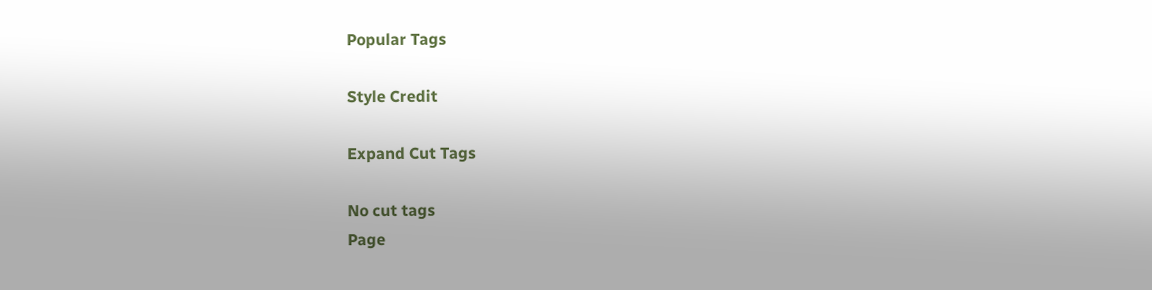Popular Tags

Style Credit

Expand Cut Tags

No cut tags
Page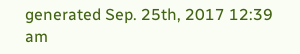generated Sep. 25th, 2017 12:39 am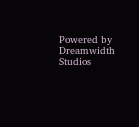Powered by Dreamwidth Studios